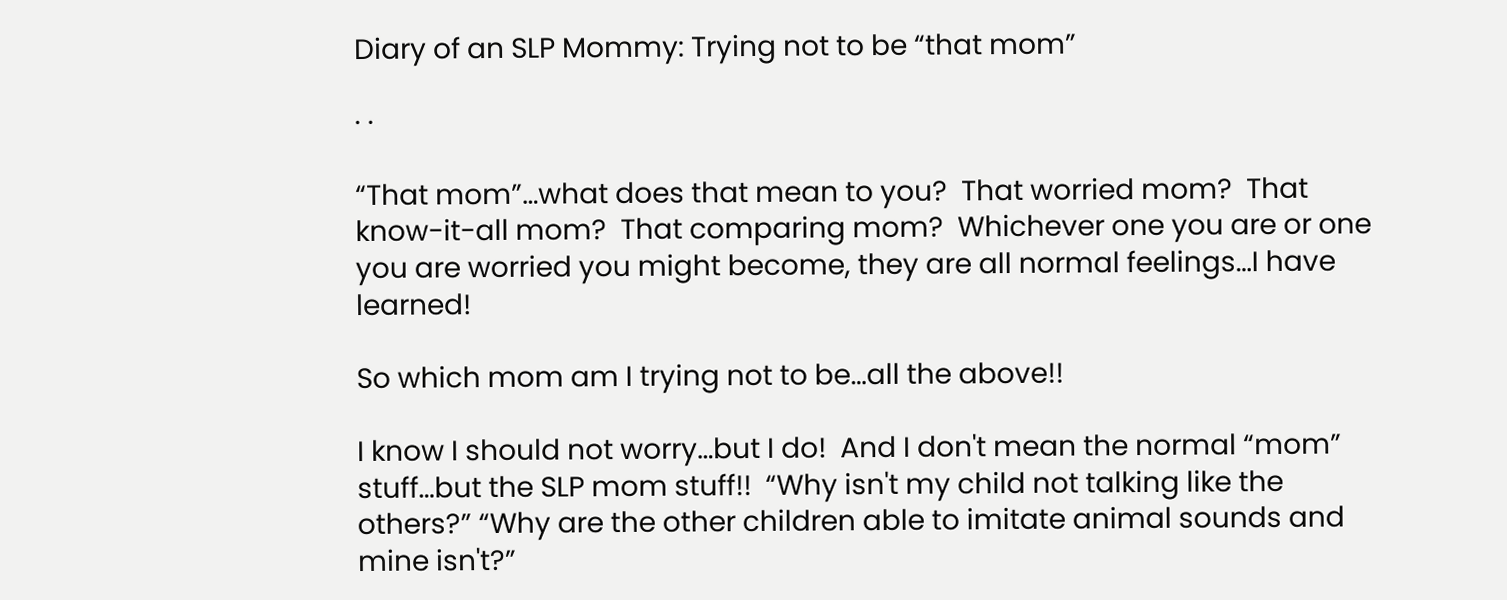Diary of an SLP Mommy: Trying not to be “that mom”

· ·

“That mom”…what does that mean to you?  That worried mom?  That know-it-all mom?  That comparing mom?  Whichever one you are or one you are worried you might become, they are all normal feelings…I have learned!

So which mom am I trying not to be…all the above!!

I know I should not worry…but I do!  And I don't mean the normal “mom” stuff…but the SLP mom stuff!!  “Why isn't my child not talking like the others?” “Why are the other children able to imitate animal sounds and mine isn't?”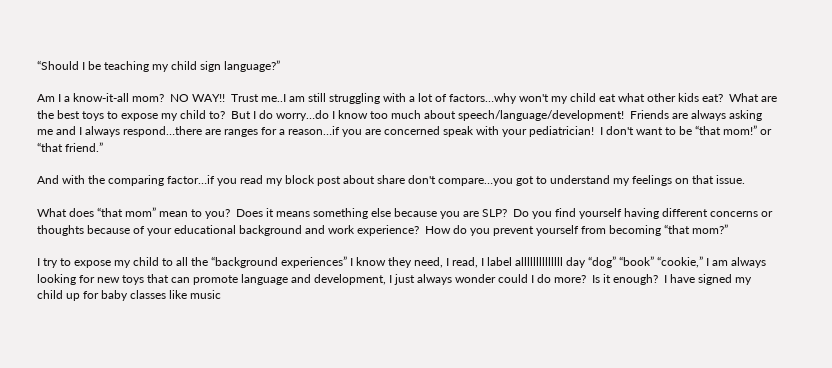“Should I be teaching my child sign language?”

Am I a know-it-all mom?  NO WAY!!  Trust me..I am still struggling with a lot of factors…why won't my child eat what other kids eat?  What are the best toys to expose my child to?  But I do worry…do I know too much about speech/language/development!  Friends are always asking me and I always respond…there are ranges for a reason…if you are concerned speak with your pediatrician!  I don't want to be “that mom!” or “that friend.”

And with the comparing factor…if you read my block post about share don't compare…you got to understand my feelings on that issue.

What does “that mom” mean to you?  Does it means something else because you are SLP?  Do you find yourself having different concerns or thoughts because of your educational background and work experience?  How do you prevent yourself from becoming “that mom?”

I try to expose my child to all the “background experiences” I know they need, I read, I label allllllllllllll day “dog” “book” “cookie,” I am always looking for new toys that can promote language and development, I just always wonder could I do more?  Is it enough?  I have signed my child up for baby classes like music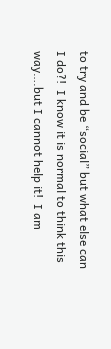to try and be “social” but what else can I do?!  I know it is normal to think this way….but I cannot help it!  I am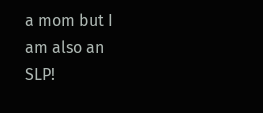a mom but I am also an SLP!